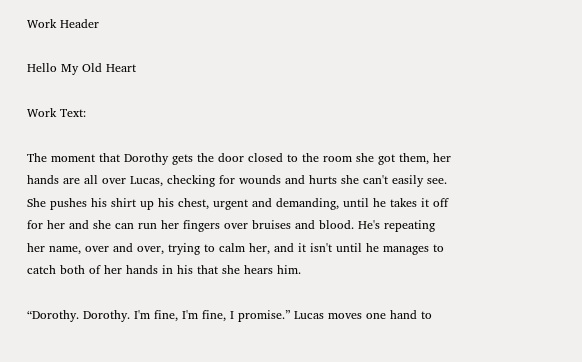Work Header

Hello My Old Heart

Work Text:

The moment that Dorothy gets the door closed to the room she got them, her hands are all over Lucas, checking for wounds and hurts she can't easily see. She pushes his shirt up his chest, urgent and demanding, until he takes it off for her and she can run her fingers over bruises and blood. He's repeating her name, over and over, trying to calm her, and it isn't until he manages to catch both of her hands in his that she hears him.

“Dorothy. Dorothy. I'm fine, I'm fine, I promise.” Lucas moves one hand to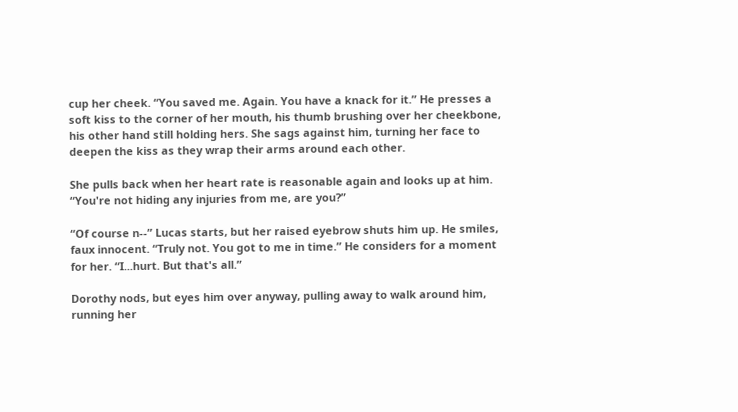cup her cheek. “You saved me. Again. You have a knack for it.” He presses a soft kiss to the corner of her mouth, his thumb brushing over her cheekbone, his other hand still holding hers. She sags against him, turning her face to deepen the kiss as they wrap their arms around each other.

She pulls back when her heart rate is reasonable again and looks up at him. “You're not hiding any injuries from me, are you?”

“Of course n--” Lucas starts, but her raised eyebrow shuts him up. He smiles, faux innocent. “Truly not. You got to me in time.” He considers for a moment for her. “I...hurt. But that's all.”

Dorothy nods, but eyes him over anyway, pulling away to walk around him, running her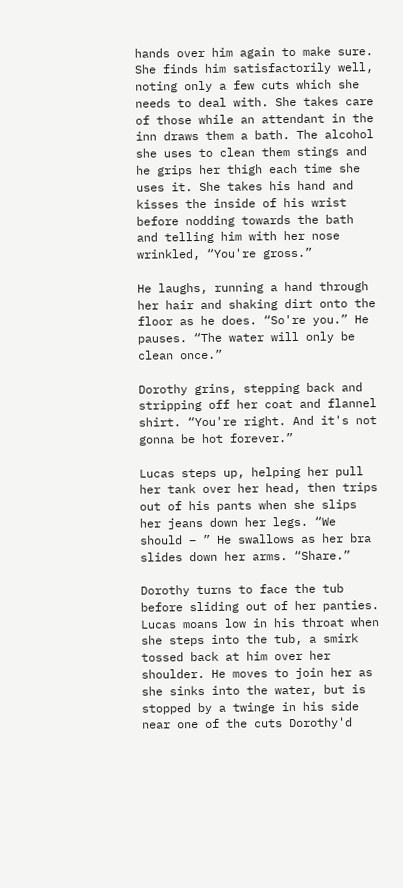hands over him again to make sure. She finds him satisfactorily well, noting only a few cuts which she needs to deal with. She takes care of those while an attendant in the inn draws them a bath. The alcohol she uses to clean them stings and he grips her thigh each time she uses it. She takes his hand and kisses the inside of his wrist before nodding towards the bath and telling him with her nose wrinkled, “You're gross.”

He laughs, running a hand through her hair and shaking dirt onto the floor as he does. “So're you.” He pauses. “The water will only be clean once.”

Dorothy grins, stepping back and stripping off her coat and flannel shirt. “You're right. And it's not gonna be hot forever.”

Lucas steps up, helping her pull her tank over her head, then trips out of his pants when she slips her jeans down her legs. “We should – ” He swallows as her bra slides down her arms. “Share.”

Dorothy turns to face the tub before sliding out of her panties. Lucas moans low in his throat when she steps into the tub, a smirk tossed back at him over her shoulder. He moves to join her as she sinks into the water, but is stopped by a twinge in his side near one of the cuts Dorothy'd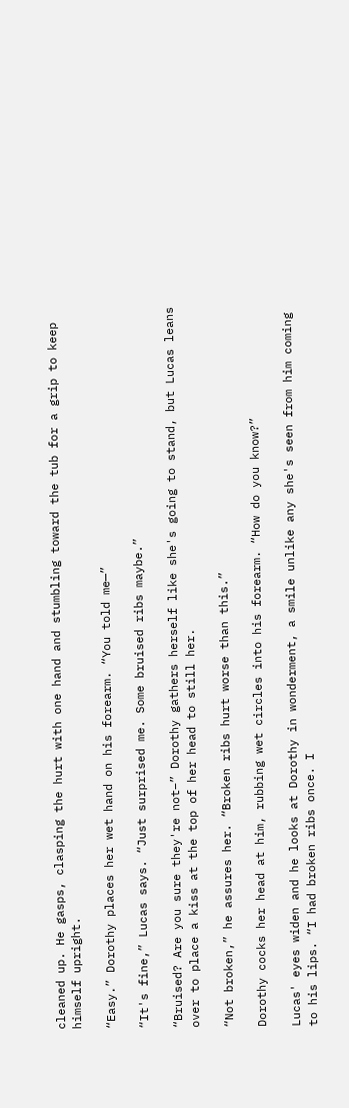cleaned up. He gasps, clasping the hurt with one hand and stumbling toward the tub for a grip to keep himself upright.

“Easy.” Dorothy places her wet hand on his forearm. “You told me—”

“It's fine,” Lucas says. “Just surprised me. Some bruised ribs maybe.”

“Bruised? Are you sure they're not–” Dorothy gathers herself like she's going to stand, but Lucas leans over to place a kiss at the top of her head to still her.

“Not broken,” he assures her. “Broken ribs hurt worse than this.”

Dorothy cocks her head at him, rubbing wet circles into his forearm. “How do you know?”

Lucas' eyes widen and he looks at Dorothy in wonderment, a smile unlike any she's seen from him coming to his lips. “I had broken ribs once. I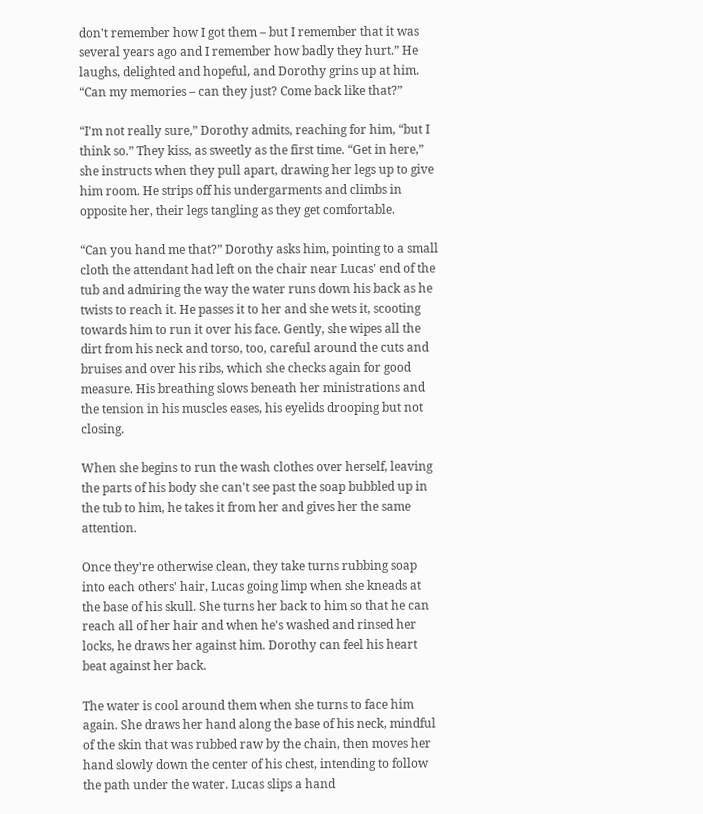don't remember how I got them – but I remember that it was several years ago and I remember how badly they hurt.” He laughs, delighted and hopeful, and Dorothy grins up at him. “Can my memories – can they just? Come back like that?”

“I'm not really sure,” Dorothy admits, reaching for him, “but I think so.” They kiss, as sweetly as the first time. “Get in here,” she instructs when they pull apart, drawing her legs up to give him room. He strips off his undergarments and climbs in opposite her, their legs tangling as they get comfortable.

“Can you hand me that?” Dorothy asks him, pointing to a small cloth the attendant had left on the chair near Lucas' end of the tub and admiring the way the water runs down his back as he twists to reach it. He passes it to her and she wets it, scooting towards him to run it over his face. Gently, she wipes all the dirt from his neck and torso, too, careful around the cuts and bruises and over his ribs, which she checks again for good measure. His breathing slows beneath her ministrations and the tension in his muscles eases, his eyelids drooping but not closing.

When she begins to run the wash clothes over herself, leaving the parts of his body she can't see past the soap bubbled up in the tub to him, he takes it from her and gives her the same attention.

Once they're otherwise clean, they take turns rubbing soap into each others' hair, Lucas going limp when she kneads at the base of his skull. She turns her back to him so that he can reach all of her hair and when he's washed and rinsed her locks, he draws her against him. Dorothy can feel his heart beat against her back.

The water is cool around them when she turns to face him again. She draws her hand along the base of his neck, mindful of the skin that was rubbed raw by the chain, then moves her hand slowly down the center of his chest, intending to follow the path under the water. Lucas slips a hand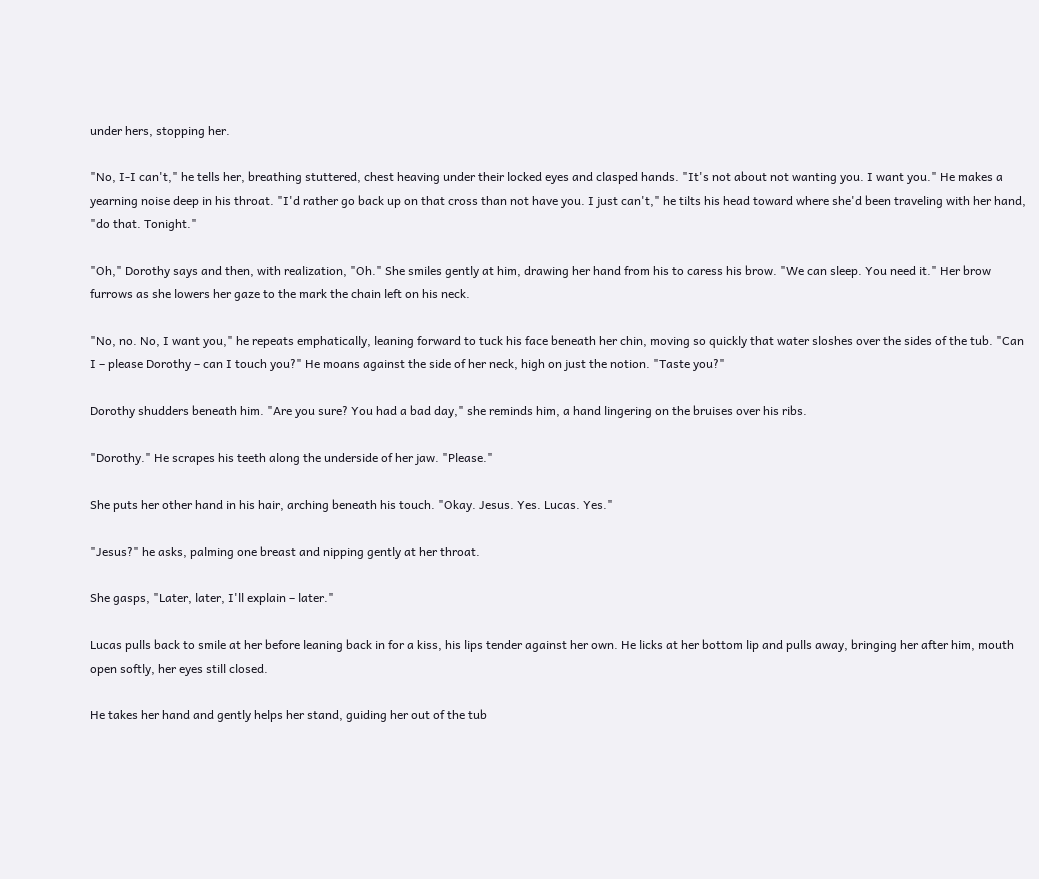under hers, stopping her.

"No, I-I can't," he tells her, breathing stuttered, chest heaving under their locked eyes and clasped hands. "It's not about not wanting you. I want you." He makes a yearning noise deep in his throat. "I'd rather go back up on that cross than not have you. I just can't," he tilts his head toward where she'd been traveling with her hand, "do that. Tonight."

"Oh," Dorothy says and then, with realization, "Oh." She smiles gently at him, drawing her hand from his to caress his brow. "We can sleep. You need it." Her brow furrows as she lowers her gaze to the mark the chain left on his neck.

"No, no. No, I want you," he repeats emphatically, leaning forward to tuck his face beneath her chin, moving so quickly that water sloshes over the sides of the tub. "Can I – please Dorothy – can I touch you?" He moans against the side of her neck, high on just the notion. "Taste you?"

Dorothy shudders beneath him. "Are you sure? You had a bad day," she reminds him, a hand lingering on the bruises over his ribs.

"Dorothy." He scrapes his teeth along the underside of her jaw. "Please."

She puts her other hand in his hair, arching beneath his touch. "Okay. Jesus. Yes. Lucas. Yes."

"Jesus?" he asks, palming one breast and nipping gently at her throat.

She gasps, "Later, later, I'll explain – later."

Lucas pulls back to smile at her before leaning back in for a kiss, his lips tender against her own. He licks at her bottom lip and pulls away, bringing her after him, mouth open softly, her eyes still closed.

He takes her hand and gently helps her stand, guiding her out of the tub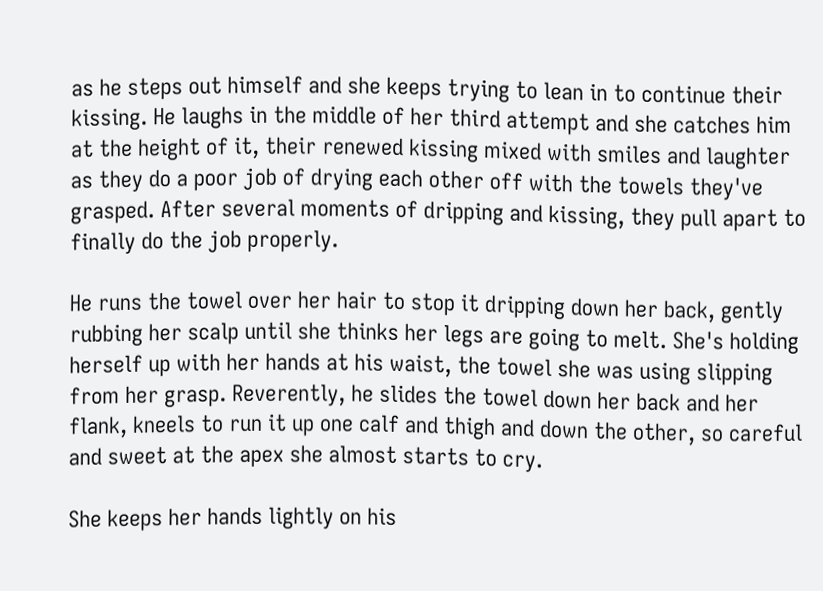as he steps out himself and she keeps trying to lean in to continue their kissing. He laughs in the middle of her third attempt and she catches him at the height of it, their renewed kissing mixed with smiles and laughter as they do a poor job of drying each other off with the towels they've grasped. After several moments of dripping and kissing, they pull apart to finally do the job properly.

He runs the towel over her hair to stop it dripping down her back, gently rubbing her scalp until she thinks her legs are going to melt. She's holding herself up with her hands at his waist, the towel she was using slipping from her grasp. Reverently, he slides the towel down her back and her flank, kneels to run it up one calf and thigh and down the other, so careful and sweet at the apex she almost starts to cry.

She keeps her hands lightly on his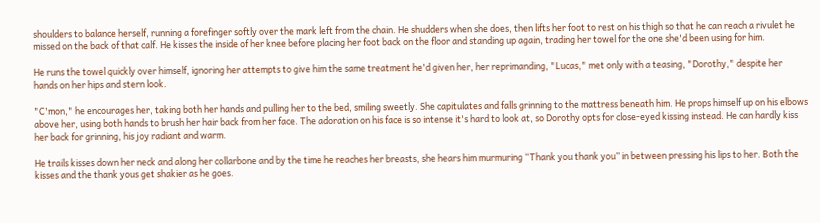shoulders to balance herself, running a forefinger softly over the mark left from the chain. He shudders when she does, then lifts her foot to rest on his thigh so that he can reach a rivulet he missed on the back of that calf. He kisses the inside of her knee before placing her foot back on the floor and standing up again, trading her towel for the one she'd been using for him.

He runs the towel quickly over himself, ignoring her attempts to give him the same treatment he'd given her, her reprimanding, "Lucas," met only with a teasing, "Dorothy," despite her hands on her hips and stern look.

"C'mon," he encourages her, taking both her hands and pulling her to the bed, smiling sweetly. She capitulates and falls grinning to the mattress beneath him. He props himself up on his elbows above her, using both hands to brush her hair back from her face. The adoration on his face is so intense it's hard to look at, so Dorothy opts for close-eyed kissing instead. He can hardly kiss her back for grinning, his joy radiant and warm.

He trails kisses down her neck and along her collarbone and by the time he reaches her breasts, she hears him murmuring “Thank you thank you” in between pressing his lips to her. Both the kisses and the thank yous get shakier as he goes.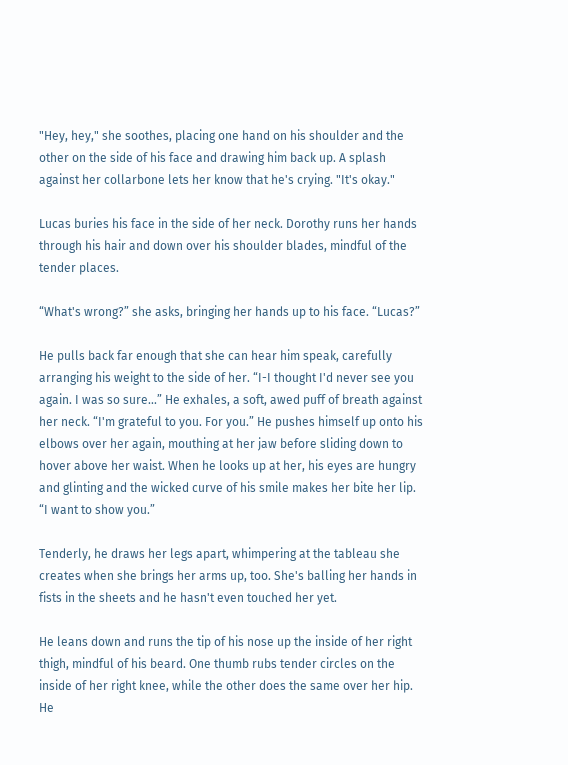"Hey, hey," she soothes, placing one hand on his shoulder and the other on the side of his face and drawing him back up. A splash against her collarbone lets her know that he's crying. "It's okay."

Lucas buries his face in the side of her neck. Dorothy runs her hands through his hair and down over his shoulder blades, mindful of the tender places.

“What's wrong?” she asks, bringing her hands up to his face. “Lucas?”

He pulls back far enough that she can hear him speak, carefully arranging his weight to the side of her. “I-I thought I'd never see you again. I was so sure...” He exhales, a soft, awed puff of breath against her neck. “I'm grateful to you. For you.” He pushes himself up onto his elbows over her again, mouthing at her jaw before sliding down to hover above her waist. When he looks up at her, his eyes are hungry and glinting and the wicked curve of his smile makes her bite her lip. “I want to show you.”

Tenderly, he draws her legs apart, whimpering at the tableau she creates when she brings her arms up, too. She's balling her hands in fists in the sheets and he hasn't even touched her yet.

He leans down and runs the tip of his nose up the inside of her right thigh, mindful of his beard. One thumb rubs tender circles on the inside of her right knee, while the other does the same over her hip. He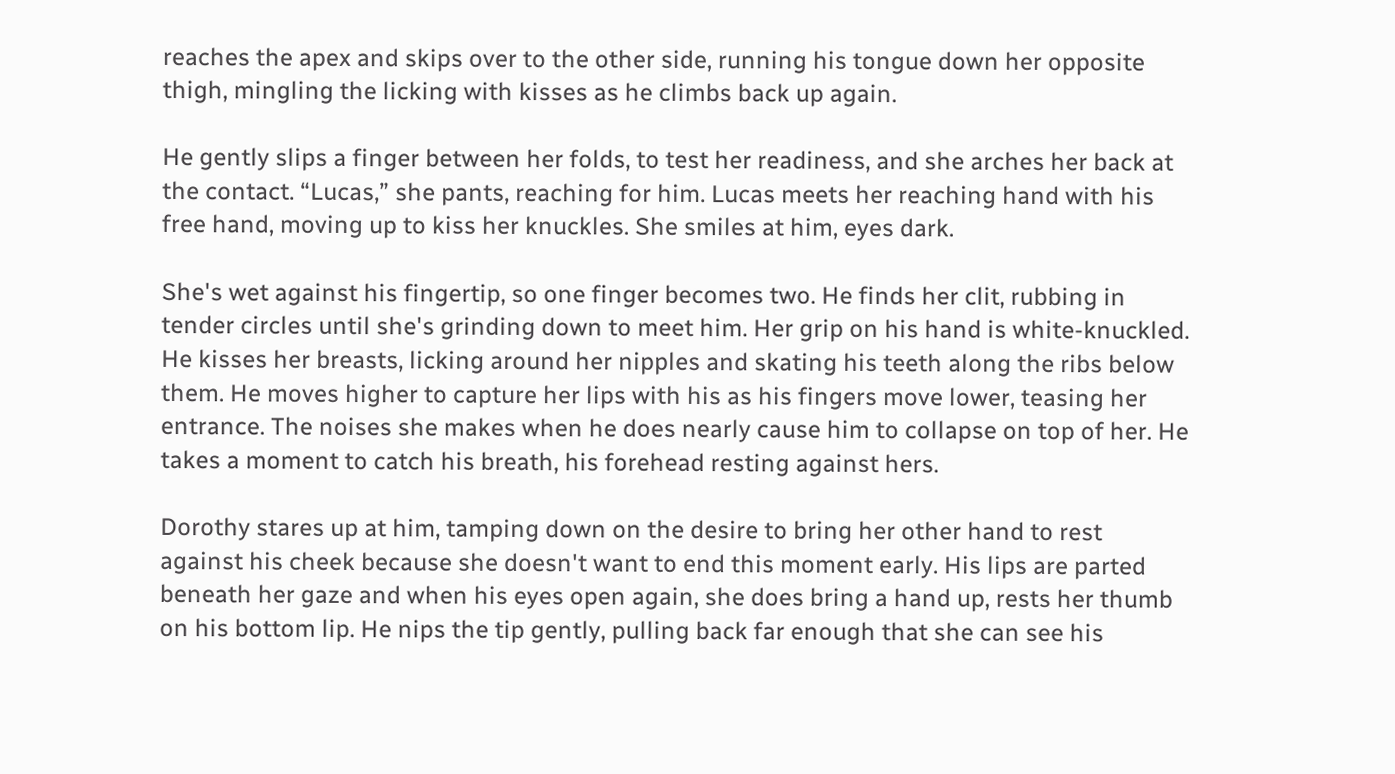reaches the apex and skips over to the other side, running his tongue down her opposite thigh, mingling the licking with kisses as he climbs back up again.

He gently slips a finger between her folds, to test her readiness, and she arches her back at the contact. “Lucas,” she pants, reaching for him. Lucas meets her reaching hand with his free hand, moving up to kiss her knuckles. She smiles at him, eyes dark.

She's wet against his fingertip, so one finger becomes two. He finds her clit, rubbing in tender circles until she's grinding down to meet him. Her grip on his hand is white-knuckled. He kisses her breasts, licking around her nipples and skating his teeth along the ribs below them. He moves higher to capture her lips with his as his fingers move lower, teasing her entrance. The noises she makes when he does nearly cause him to collapse on top of her. He takes a moment to catch his breath, his forehead resting against hers.

Dorothy stares up at him, tamping down on the desire to bring her other hand to rest against his cheek because she doesn't want to end this moment early. His lips are parted beneath her gaze and when his eyes open again, she does bring a hand up, rests her thumb on his bottom lip. He nips the tip gently, pulling back far enough that she can see his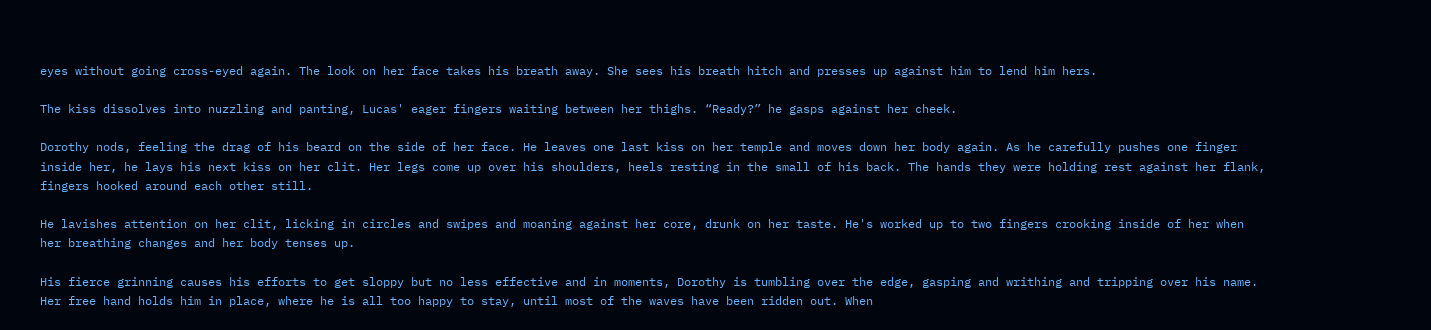eyes without going cross-eyed again. The look on her face takes his breath away. She sees his breath hitch and presses up against him to lend him hers.

The kiss dissolves into nuzzling and panting, Lucas' eager fingers waiting between her thighs. “Ready?” he gasps against her cheek.

Dorothy nods, feeling the drag of his beard on the side of her face. He leaves one last kiss on her temple and moves down her body again. As he carefully pushes one finger inside her, he lays his next kiss on her clit. Her legs come up over his shoulders, heels resting in the small of his back. The hands they were holding rest against her flank, fingers hooked around each other still.

He lavishes attention on her clit, licking in circles and swipes and moaning against her core, drunk on her taste. He's worked up to two fingers crooking inside of her when her breathing changes and her body tenses up.

His fierce grinning causes his efforts to get sloppy but no less effective and in moments, Dorothy is tumbling over the edge, gasping and writhing and tripping over his name. Her free hand holds him in place, where he is all too happy to stay, until most of the waves have been ridden out. When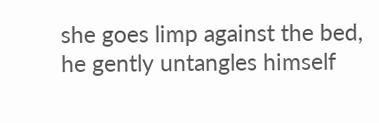she goes limp against the bed, he gently untangles himself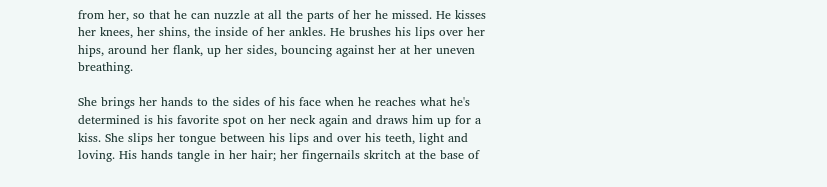from her, so that he can nuzzle at all the parts of her he missed. He kisses her knees, her shins, the inside of her ankles. He brushes his lips over her hips, around her flank, up her sides, bouncing against her at her uneven breathing.

She brings her hands to the sides of his face when he reaches what he's determined is his favorite spot on her neck again and draws him up for a kiss. She slips her tongue between his lips and over his teeth, light and loving. His hands tangle in her hair; her fingernails skritch at the base of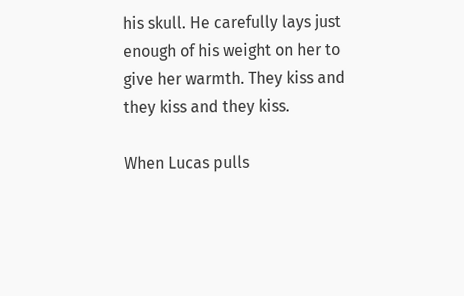his skull. He carefully lays just enough of his weight on her to give her warmth. They kiss and they kiss and they kiss.

When Lucas pulls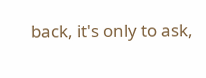back, it's only to ask,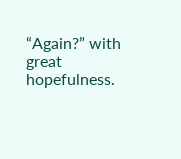“Again?” with great hopefulness.